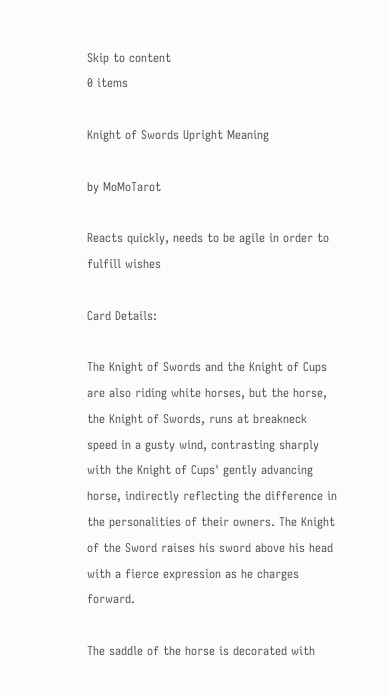Skip to content
0 items

Knight of Swords Upright Meaning

by MoMoTarot

Reacts quickly, needs to be agile in order to fulfill wishes

Card Details:

The Knight of Swords and the Knight of Cups are also riding white horses, but the horse, the Knight of Swords, runs at breakneck speed in a gusty wind, contrasting sharply with the Knight of Cups' gently advancing horse, indirectly reflecting the difference in the personalities of their owners. The Knight of the Sword raises his sword above his head with a fierce expression as he charges forward.

The saddle of the horse is decorated with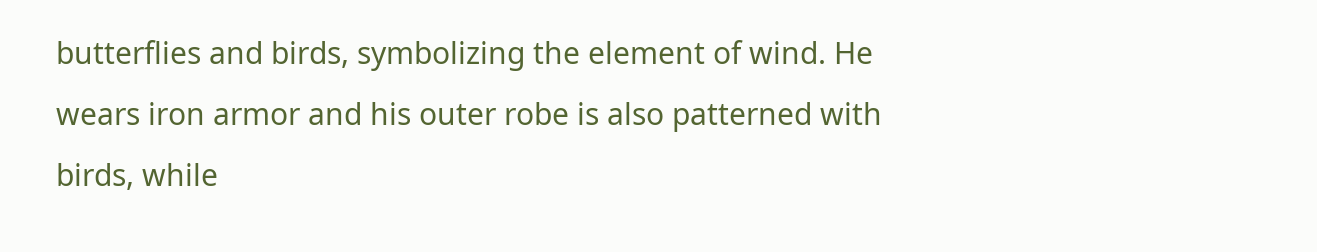butterflies and birds, symbolizing the element of wind. He wears iron armor and his outer robe is also patterned with birds, while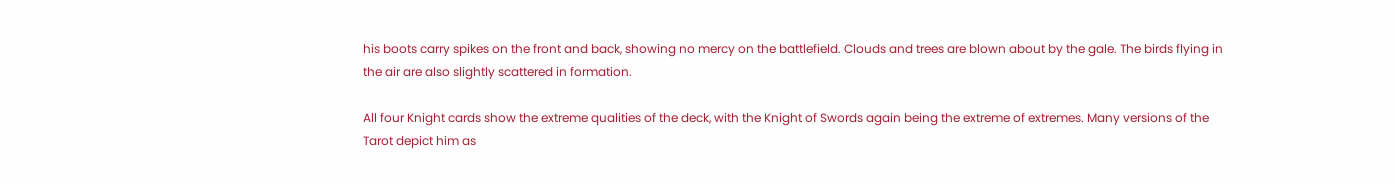his boots carry spikes on the front and back, showing no mercy on the battlefield. Clouds and trees are blown about by the gale. The birds flying in the air are also slightly scattered in formation.

All four Knight cards show the extreme qualities of the deck, with the Knight of Swords again being the extreme of extremes. Many versions of the Tarot depict him as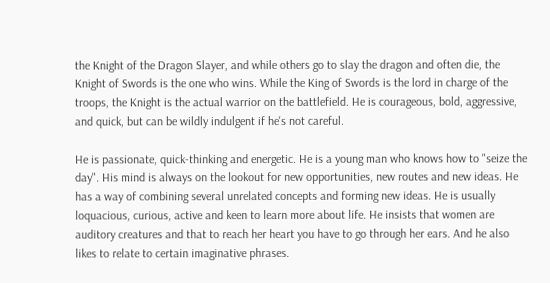the Knight of the Dragon Slayer, and while others go to slay the dragon and often die, the Knight of Swords is the one who wins. While the King of Swords is the lord in charge of the troops, the Knight is the actual warrior on the battlefield. He is courageous, bold, aggressive, and quick, but can be wildly indulgent if he's not careful.

He is passionate, quick-thinking and energetic. He is a young man who knows how to "seize the day". His mind is always on the lookout for new opportunities, new routes and new ideas. He has a way of combining several unrelated concepts and forming new ideas. He is usually loquacious, curious, active and keen to learn more about life. He insists that women are auditory creatures and that to reach her heart you have to go through her ears. And he also likes to relate to certain imaginative phrases.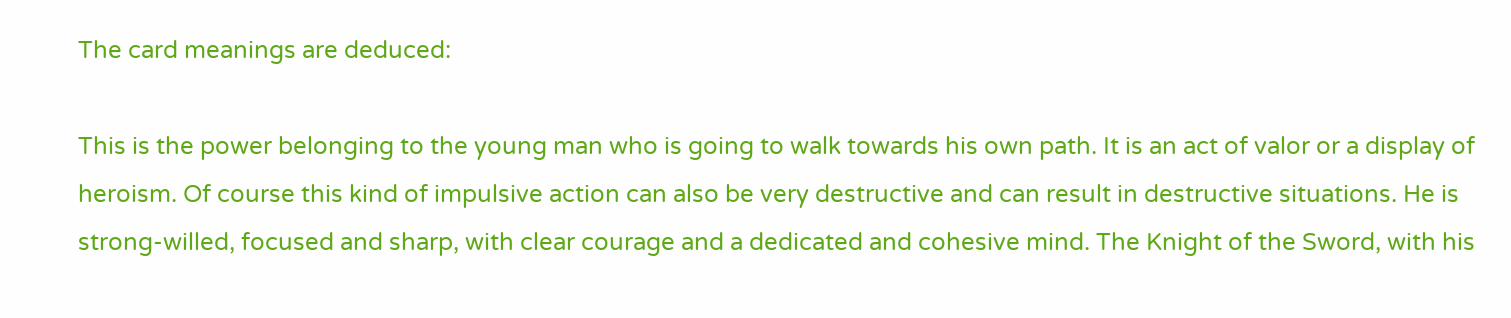The card meanings are deduced:

This is the power belonging to the young man who is going to walk towards his own path. It is an act of valor or a display of heroism. Of course this kind of impulsive action can also be very destructive and can result in destructive situations. He is strong-willed, focused and sharp, with clear courage and a dedicated and cohesive mind. The Knight of the Sword, with his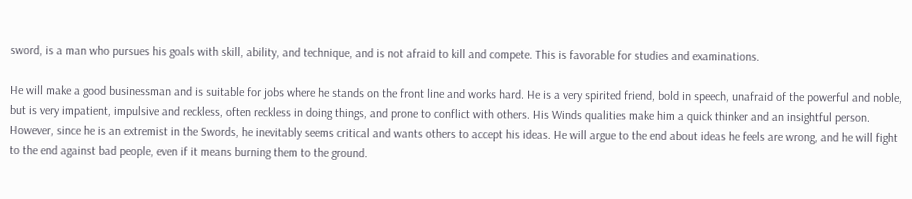sword, is a man who pursues his goals with skill, ability, and technique, and is not afraid to kill and compete. This is favorable for studies and examinations.

He will make a good businessman and is suitable for jobs where he stands on the front line and works hard. He is a very spirited friend, bold in speech, unafraid of the powerful and noble, but is very impatient, impulsive and reckless, often reckless in doing things, and prone to conflict with others. His Winds qualities make him a quick thinker and an insightful person. However, since he is an extremist in the Swords, he inevitably seems critical and wants others to accept his ideas. He will argue to the end about ideas he feels are wrong, and he will fight to the end against bad people, even if it means burning them to the ground.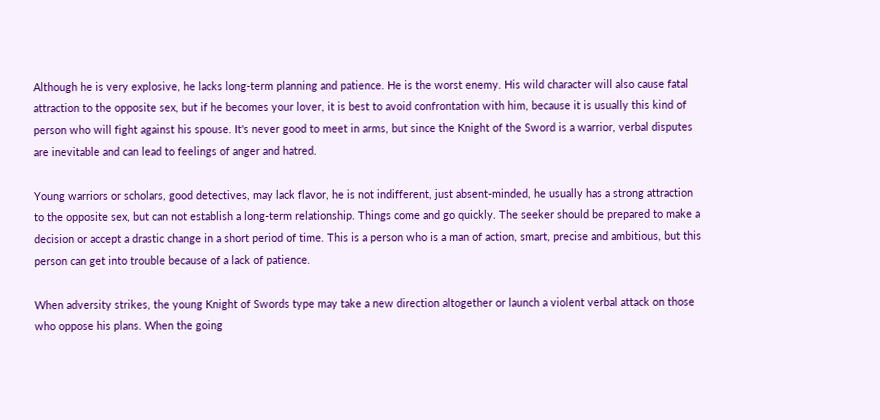Although he is very explosive, he lacks long-term planning and patience. He is the worst enemy. His wild character will also cause fatal attraction to the opposite sex, but if he becomes your lover, it is best to avoid confrontation with him, because it is usually this kind of person who will fight against his spouse. It's never good to meet in arms, but since the Knight of the Sword is a warrior, verbal disputes are inevitable and can lead to feelings of anger and hatred.

Young warriors or scholars, good detectives, may lack flavor, he is not indifferent, just absent-minded, he usually has a strong attraction to the opposite sex, but can not establish a long-term relationship. Things come and go quickly. The seeker should be prepared to make a decision or accept a drastic change in a short period of time. This is a person who is a man of action, smart, precise and ambitious, but this person can get into trouble because of a lack of patience.

When adversity strikes, the young Knight of Swords type may take a new direction altogether or launch a violent verbal attack on those who oppose his plans. When the going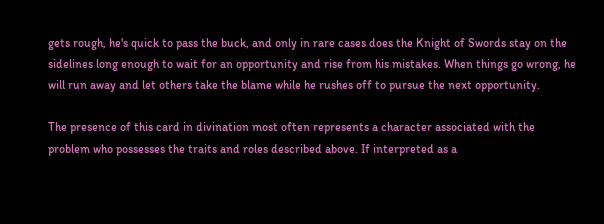gets rough, he's quick to pass the buck, and only in rare cases does the Knight of Swords stay on the sidelines long enough to wait for an opportunity and rise from his mistakes. When things go wrong, he will run away and let others take the blame while he rushes off to pursue the next opportunity.

The presence of this card in divination most often represents a character associated with the problem who possesses the traits and roles described above. If interpreted as a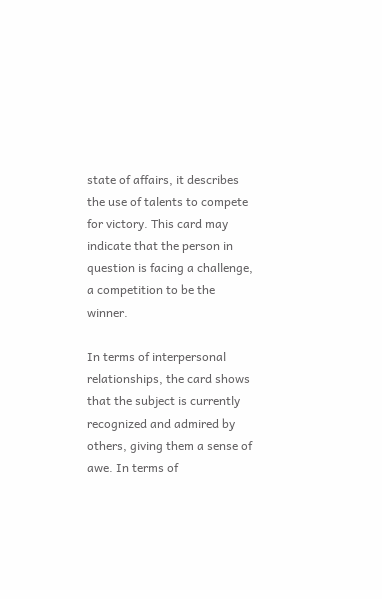state of affairs, it describes the use of talents to compete for victory. This card may indicate that the person in question is facing a challenge, a competition to be the winner.

In terms of interpersonal relationships, the card shows that the subject is currently recognized and admired by others, giving them a sense of awe. In terms of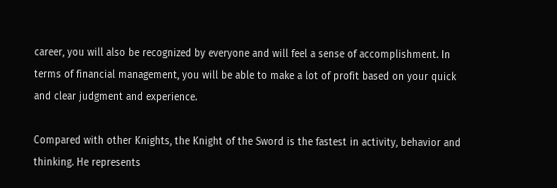career, you will also be recognized by everyone and will feel a sense of accomplishment. In terms of financial management, you will be able to make a lot of profit based on your quick and clear judgment and experience.

Compared with other Knights, the Knight of the Sword is the fastest in activity, behavior and thinking. He represents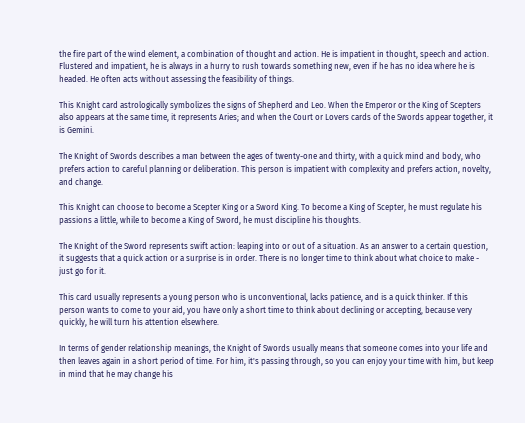the fire part of the wind element, a combination of thought and action. He is impatient in thought, speech and action. Flustered and impatient, he is always in a hurry to rush towards something new, even if he has no idea where he is headed. He often acts without assessing the feasibility of things.

This Knight card astrologically symbolizes the signs of Shepherd and Leo. When the Emperor or the King of Scepters also appears at the same time, it represents Aries; and when the Court or Lovers cards of the Swords appear together, it is Gemini.

The Knight of Swords describes a man between the ages of twenty-one and thirty, with a quick mind and body, who prefers action to careful planning or deliberation. This person is impatient with complexity and prefers action, novelty, and change.

This Knight can choose to become a Scepter King or a Sword King. To become a King of Scepter, he must regulate his passions a little, while to become a King of Sword, he must discipline his thoughts.

The Knight of the Sword represents swift action: leaping into or out of a situation. As an answer to a certain question, it suggests that a quick action or a surprise is in order. There is no longer time to think about what choice to make - just go for it.

This card usually represents a young person who is unconventional, lacks patience, and is a quick thinker. If this person wants to come to your aid, you have only a short time to think about declining or accepting, because very quickly, he will turn his attention elsewhere.

In terms of gender relationship meanings, the Knight of Swords usually means that someone comes into your life and then leaves again in a short period of time. For him, it's passing through, so you can enjoy your time with him, but keep in mind that he may change his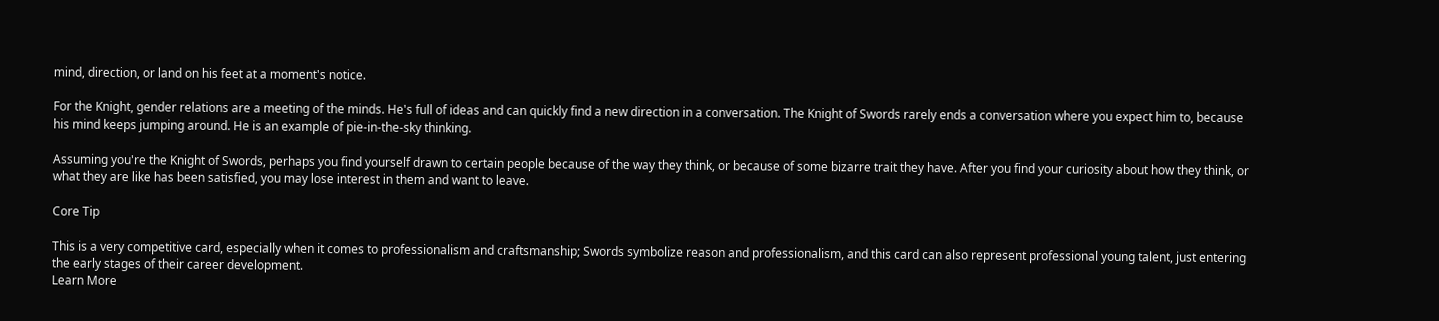mind, direction, or land on his feet at a moment's notice.

For the Knight, gender relations are a meeting of the minds. He's full of ideas and can quickly find a new direction in a conversation. The Knight of Swords rarely ends a conversation where you expect him to, because his mind keeps jumping around. He is an example of pie-in-the-sky thinking.

Assuming you're the Knight of Swords, perhaps you find yourself drawn to certain people because of the way they think, or because of some bizarre trait they have. After you find your curiosity about how they think, or what they are like has been satisfied, you may lose interest in them and want to leave.

Core Tip

This is a very competitive card, especially when it comes to professionalism and craftsmanship; Swords symbolize reason and professionalism, and this card can also represent professional young talent, just entering the early stages of their career development.
Learn More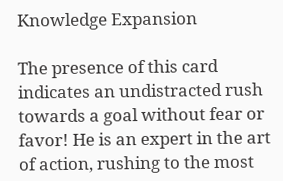Knowledge Expansion

The presence of this card indicates an undistracted rush towards a goal without fear or favor! He is an expert in the art of action, rushing to the most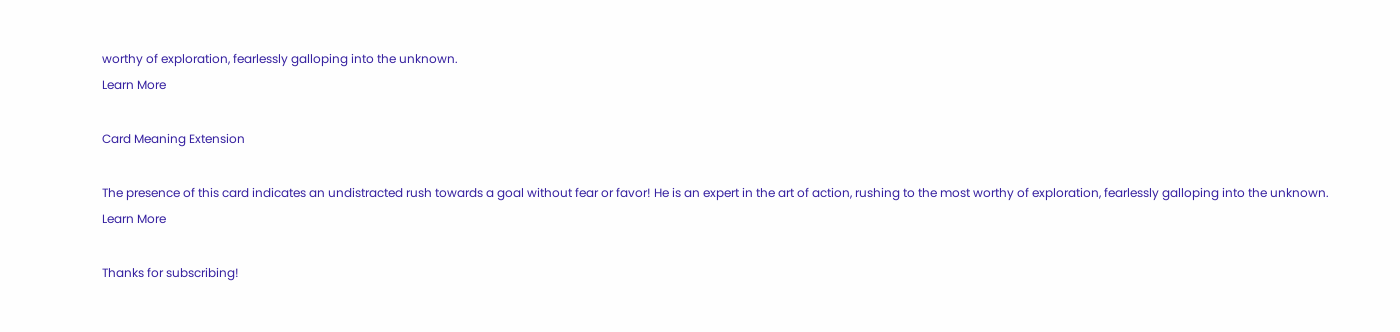worthy of exploration, fearlessly galloping into the unknown.
Learn More

Card Meaning Extension

The presence of this card indicates an undistracted rush towards a goal without fear or favor! He is an expert in the art of action, rushing to the most worthy of exploration, fearlessly galloping into the unknown.
Learn More

Thanks for subscribing!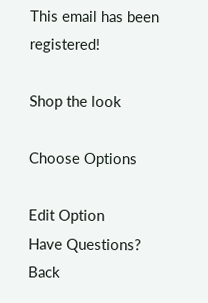This email has been registered!

Shop the look

Choose Options

Edit Option
Have Questions?
Back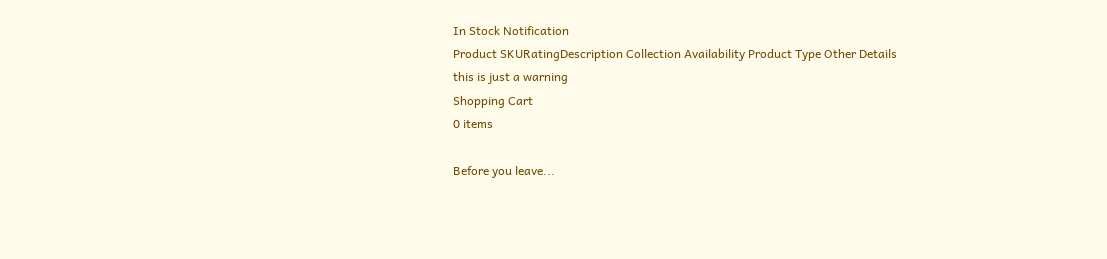In Stock Notification
Product SKURatingDescription Collection Availability Product Type Other Details
this is just a warning
Shopping Cart
0 items

Before you leave...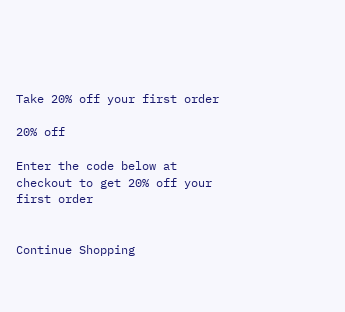Take 20% off your first order

20% off

Enter the code below at checkout to get 20% off your first order


Continue Shopping